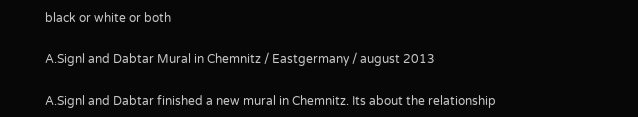black or white or both

A.Signl and Dabtar Mural in Chemnitz / Eastgermany / august 2013

A.Signl and Dabtar finished a new mural in Chemnitz. Its about the relationship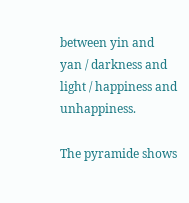between yin and yan / darkness and light / happiness and unhappiness.

The pyramide shows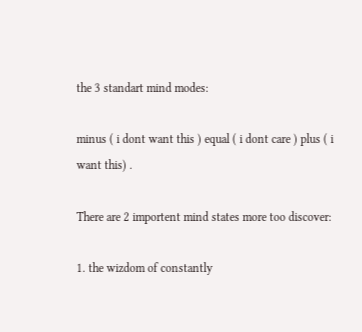the 3 standart mind modes:

minus ( i dont want this ) equal ( i dont care ) plus ( i want this) .

There are 2 importent mind states more too discover:

1. the wizdom of constantly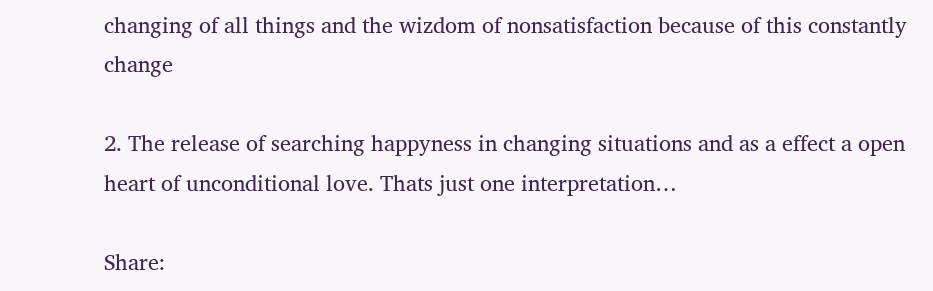changing of all things and the wizdom of nonsatisfaction because of this constantly change

2. The release of searching happyness in changing situations and as a effect a open heart of unconditional love. Thats just one interpretation…

Share: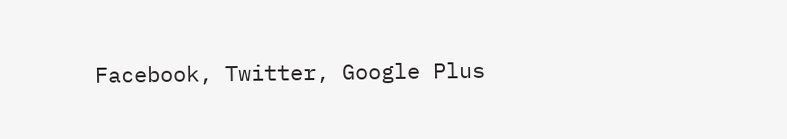Facebook, Twitter, Google Plus